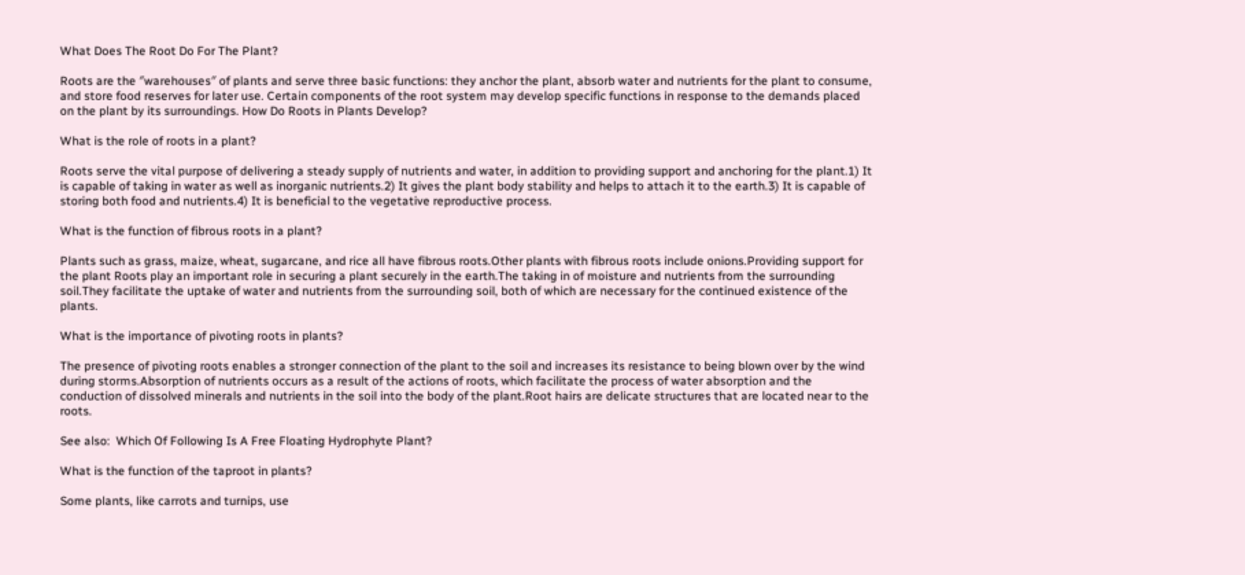What Does The Root Do For The Plant?

Roots are the ″warehouses″ of plants and serve three basic functions: they anchor the plant, absorb water and nutrients for the plant to consume, and store food reserves for later use. Certain components of the root system may develop specific functions in response to the demands placed on the plant by its surroundings. How Do Roots in Plants Develop?

What is the role of roots in a plant?

Roots serve the vital purpose of delivering a steady supply of nutrients and water, in addition to providing support and anchoring for the plant.1) It is capable of taking in water as well as inorganic nutrients.2) It gives the plant body stability and helps to attach it to the earth.3) It is capable of storing both food and nutrients.4) It is beneficial to the vegetative reproductive process.

What is the function of fibrous roots in a plant?

Plants such as grass, maize, wheat, sugarcane, and rice all have fibrous roots.Other plants with fibrous roots include onions.Providing support for the plant Roots play an important role in securing a plant securely in the earth.The taking in of moisture and nutrients from the surrounding soil.They facilitate the uptake of water and nutrients from the surrounding soil, both of which are necessary for the continued existence of the plants.

What is the importance of pivoting roots in plants?

The presence of pivoting roots enables a stronger connection of the plant to the soil and increases its resistance to being blown over by the wind during storms.Absorption of nutrients occurs as a result of the actions of roots, which facilitate the process of water absorption and the conduction of dissolved minerals and nutrients in the soil into the body of the plant.Root hairs are delicate structures that are located near to the roots.

See also:  Which Of Following Is A Free Floating Hydrophyte Plant?

What is the function of the taproot in plants?

Some plants, like carrots and turnips, use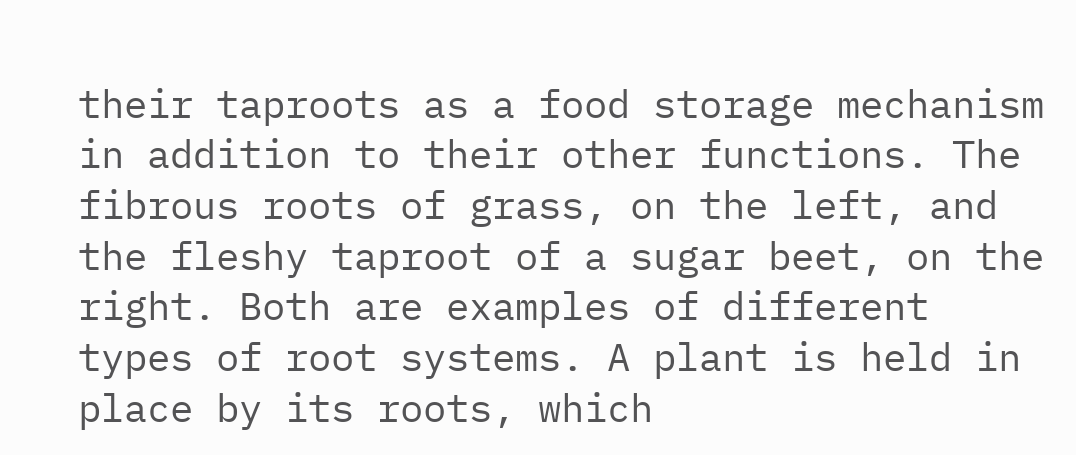their taproots as a food storage mechanism in addition to their other functions. The fibrous roots of grass, on the left, and the fleshy taproot of a sugar beet, on the right. Both are examples of different types of root systems. A plant is held in place by its roots, which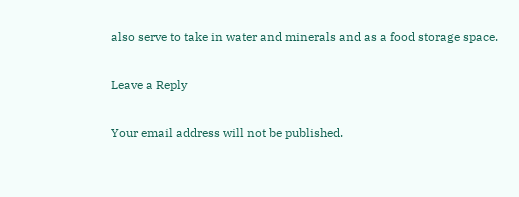also serve to take in water and minerals and as a food storage space.

Leave a Reply

Your email address will not be published.